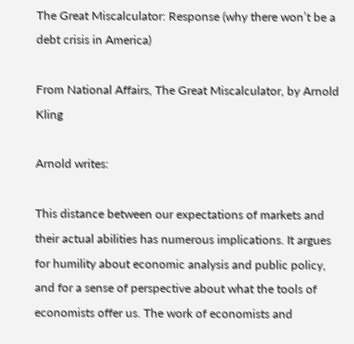The Great Miscalculator: Response (why there won’t be a debt crisis in America)

From National Affairs, The Great Miscalculator, by Arnold Kling

Arnold writes:

This distance between our expectations of markets and their actual abilities has numerous implications. It argues for humility about economic analysis and public policy, and for a sense of perspective about what the tools of economists offer us. The work of economists and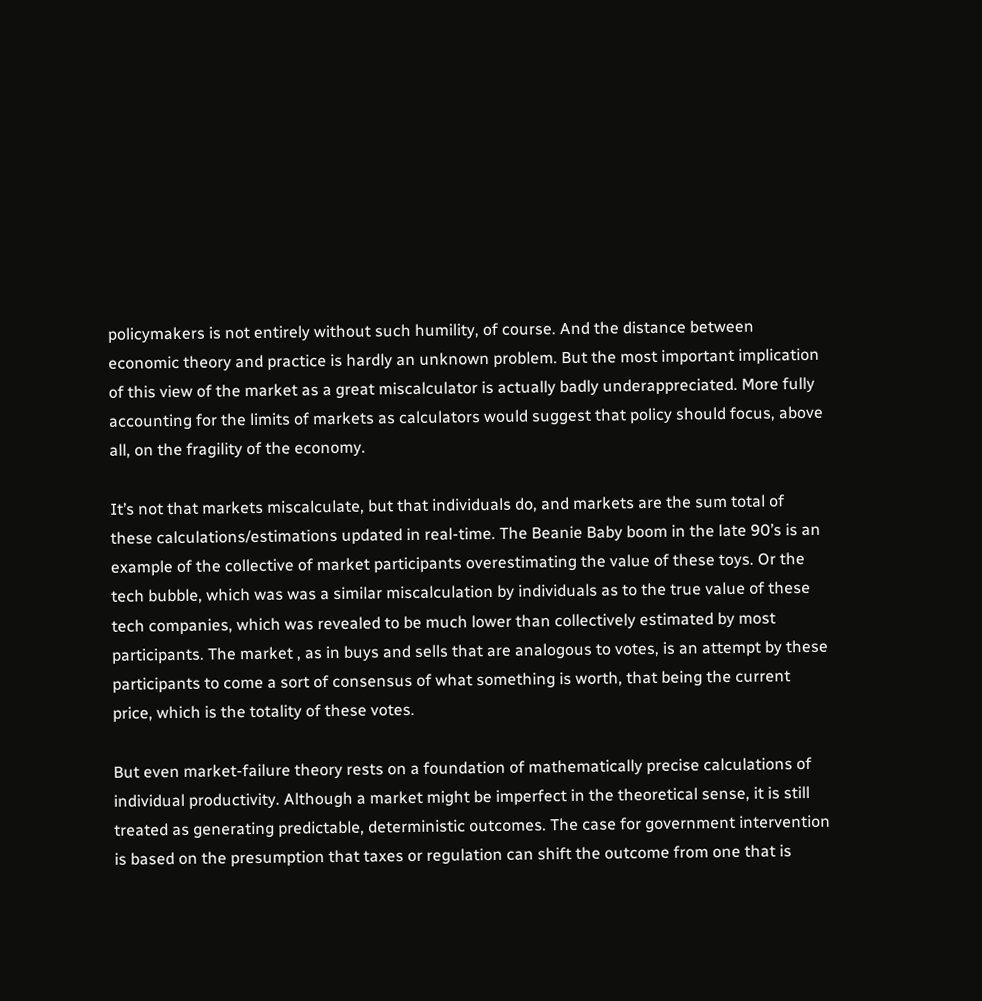policymakers is not entirely without such humility, of course. And the distance between economic theory and practice is hardly an unknown problem. But the most important implication of this view of the market as a great miscalculator is actually badly underappreciated. More fully accounting for the limits of markets as calculators would suggest that policy should focus, above all, on the fragility of the economy.

It’s not that markets miscalculate, but that individuals do, and markets are the sum total of these calculations/estimations updated in real-time. The Beanie Baby boom in the late 90’s is an example of the collective of market participants overestimating the value of these toys. Or the tech bubble, which was was a similar miscalculation by individuals as to the true value of these tech companies, which was revealed to be much lower than collectively estimated by most participants. The market , as in buys and sells that are analogous to votes, is an attempt by these participants to come a sort of consensus of what something is worth, that being the current price, which is the totality of these votes.

But even market-failure theory rests on a foundation of mathematically precise calculations of individual productivity. Although a market might be imperfect in the theoretical sense, it is still treated as generating predictable, deterministic outcomes. The case for government intervention is based on the presumption that taxes or regulation can shift the outcome from one that is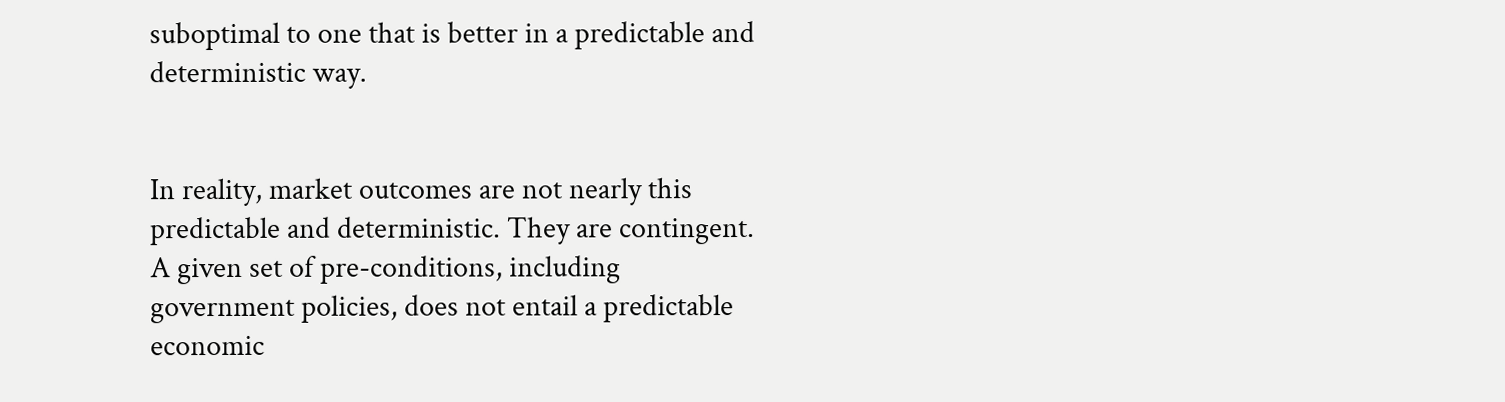suboptimal to one that is better in a predictable and deterministic way.


In reality, market outcomes are not nearly this predictable and deterministic. They are contingent. A given set of pre-conditions, including government policies, does not entail a predictable economic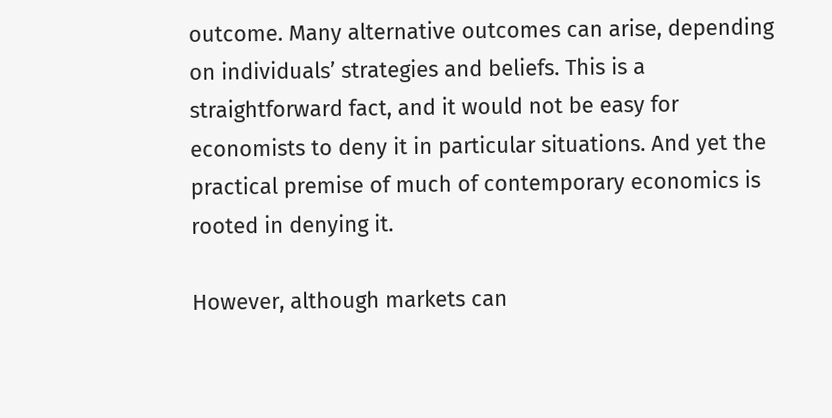outcome. Many alternative outcomes can arise, depending on individuals’ strategies and beliefs. This is a straightforward fact, and it would not be easy for economists to deny it in particular situations. And yet the practical premise of much of contemporary economics is rooted in denying it.

However, although markets can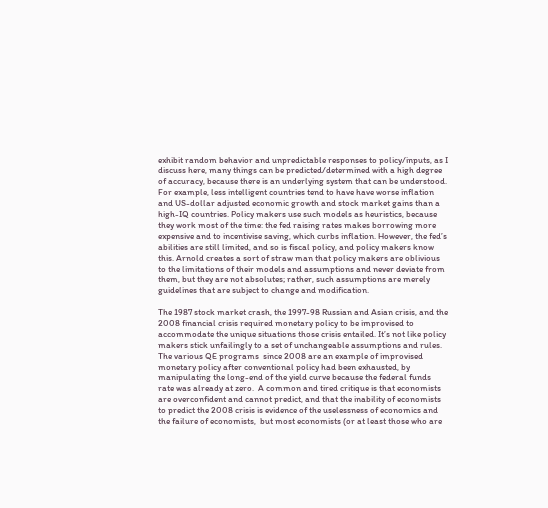exhibit random behavior and unpredictable responses to policy/inputs, as I discuss here, many things can be predicted/determined with a high degree of accuracy, because there is an underlying system that can be understood. For example, less intelligent countries tend to have have worse inflation and US-dollar adjusted economic growth and stock market gains than a high-IQ countries. Policy makers use such models as heuristics, because they work most of the time: the fed raising rates makes borrowing more expensive and to incentivise saving, which curbs inflation. However, the fed’s abilities are still limited, and so is fiscal policy, and policy makers know this. Arnold creates a sort of straw man that policy makers are oblivious to the limitations of their models and assumptions and never deviate from them, but they are not absolutes; rather, such assumptions are merely guidelines that are subject to change and modification.

The 1987 stock market crash, the 1997-98 Russian and Asian crisis, and the 2008 financial crisis required monetary policy to be improvised to accommodate the unique situations those crisis entailed. It’s not like policy makers stick unfailingly to a set of unchangeable assumptions and rules. The various QE programs  since 2008 are an example of improvised monetary policy after conventional policy had been exhausted, by manipulating the long-end of the yield curve because the federal funds rate was already at zero.  A common and tired critique is that economists are overconfident and cannot predict, and that the inability of economists to predict the 2008 crisis is evidence of the uselessness of economics and the failure of economists,  but most economists (or at least those who are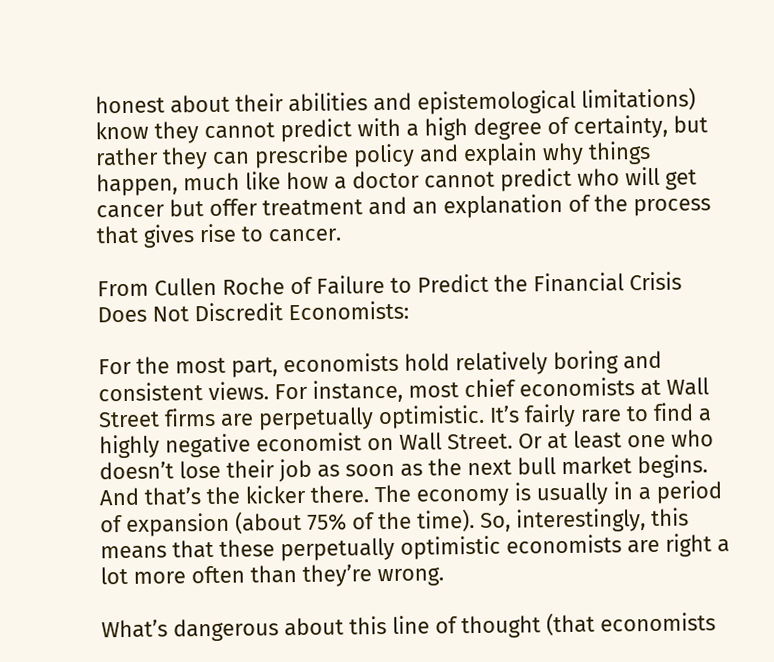honest about their abilities and epistemological limitations) know they cannot predict with a high degree of certainty, but rather they can prescribe policy and explain why things happen, much like how a doctor cannot predict who will get cancer but offer treatment and an explanation of the process that gives rise to cancer.

From Cullen Roche of Failure to Predict the Financial Crisis Does Not Discredit Economists:

For the most part, economists hold relatively boring and consistent views. For instance, most chief economists at Wall Street firms are perpetually optimistic. It’s fairly rare to find a highly negative economist on Wall Street. Or at least one who doesn’t lose their job as soon as the next bull market begins. And that’s the kicker there. The economy is usually in a period of expansion (about 75% of the time). So, interestingly, this means that these perpetually optimistic economists are right a lot more often than they’re wrong.

What’s dangerous about this line of thought (that economists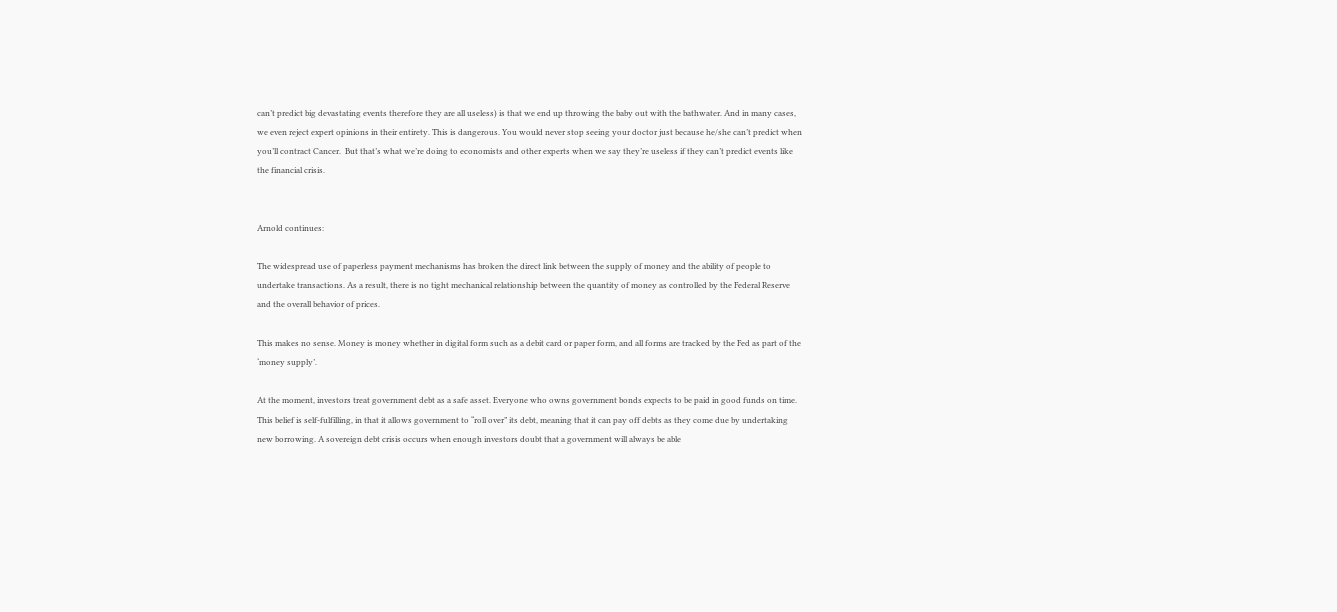can’t predict big devastating events therefore they are all useless) is that we end up throwing the baby out with the bathwater. And in many cases, we even reject expert opinions in their entirety. This is dangerous. You would never stop seeing your doctor just because he/she can’t predict when you’ll contract Cancer.  But that’s what we’re doing to economists and other experts when we say they’re useless if they can’t predict events like the financial crisis.


Arnold continues:

The widespread use of paperless payment mechanisms has broken the direct link between the supply of money and the ability of people to undertake transactions. As a result, there is no tight mechanical relationship between the quantity of money as controlled by the Federal Reserve and the overall behavior of prices.

This makes no sense. Money is money whether in digital form such as a debit card or paper form, and all forms are tracked by the Fed as part of the ‘money supply’.

At the moment, investors treat government debt as a safe asset. Everyone who owns government bonds expects to be paid in good funds on time. This belief is self-fulfilling, in that it allows government to “roll over” its debt, meaning that it can pay off debts as they come due by undertaking new borrowing. A sovereign debt crisis occurs when enough investors doubt that a government will always be able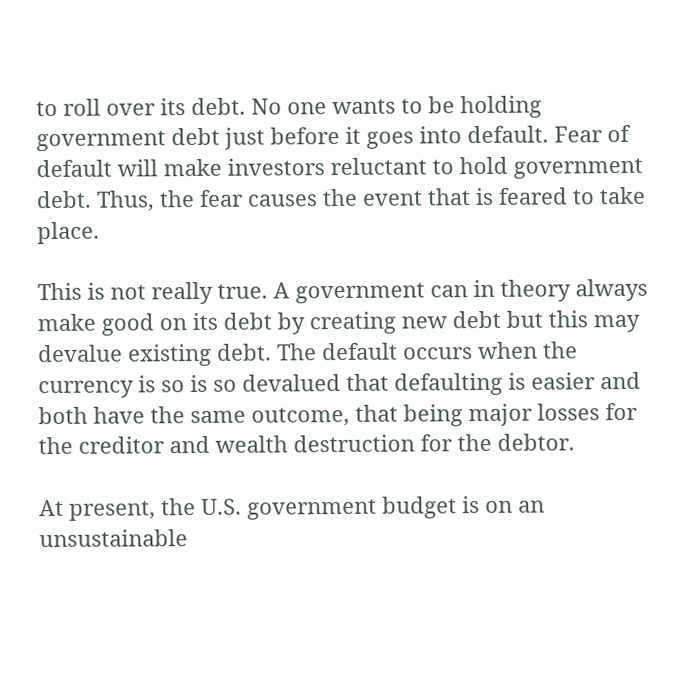to roll over its debt. No one wants to be holding government debt just before it goes into default. Fear of default will make investors reluctant to hold government debt. Thus, the fear causes the event that is feared to take place.

This is not really true. A government can in theory always make good on its debt by creating new debt but this may devalue existing debt. The default occurs when the currency is so is so devalued that defaulting is easier and both have the same outcome, that being major losses for the creditor and wealth destruction for the debtor.

At present, the U.S. government budget is on an unsustainable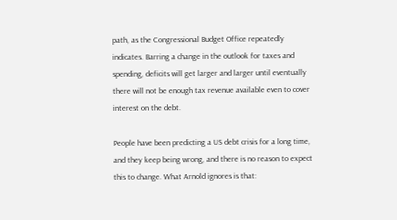path, as the Congressional Budget Office repeatedly indicates. Barring a change in the outlook for taxes and spending, deficits will get larger and larger until eventually there will not be enough tax revenue available even to cover interest on the debt.

People have been predicting a US debt crisis for a long time, and they keep being wrong, and there is no reason to expect this to change. What Arnold ignores is that: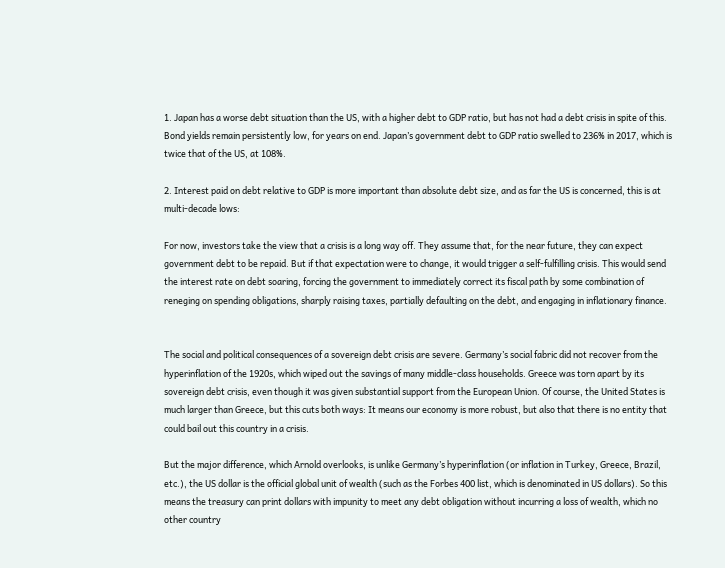1. Japan has a worse debt situation than the US, with a higher debt to GDP ratio, but has not had a debt crisis in spite of this. Bond yields remain persistently low, for years on end. Japan’s government debt to GDP ratio swelled to 236% in 2017, which is twice that of the US, at 108%.

2. Interest paid on debt relative to GDP is more important than absolute debt size, and as far the US is concerned, this is at multi-decade lows:

For now, investors take the view that a crisis is a long way off. They assume that, for the near future, they can expect government debt to be repaid. But if that expectation were to change, it would trigger a self-fulfilling crisis. This would send the interest rate on debt soaring, forcing the government to immediately correct its fiscal path by some combination of reneging on spending obligations, sharply raising taxes, partially defaulting on the debt, and engaging in inflationary finance.


The social and political consequences of a sovereign debt crisis are severe. Germany’s social fabric did not recover from the hyperinflation of the 1920s, which wiped out the savings of many middle-class households. Greece was torn apart by its sovereign debt crisis, even though it was given substantial support from the European Union. Of course, the United States is much larger than Greece, but this cuts both ways: It means our economy is more robust, but also that there is no entity that could bail out this country in a crisis.

But the major difference, which Arnold overlooks, is unlike Germany’s hyperinflation (or inflation in Turkey, Greece, Brazil, etc.), the US dollar is the official global unit of wealth (such as the Forbes 400 list, which is denominated in US dollars). So this means the treasury can print dollars with impunity to meet any debt obligation without incurring a loss of wealth, which no other country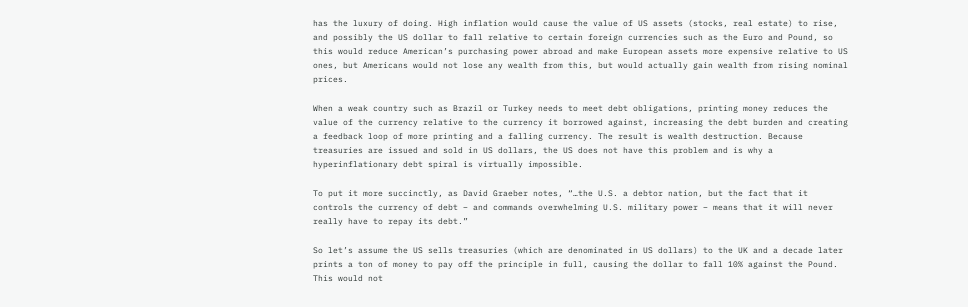has the luxury of doing. High inflation would cause the value of US assets (stocks, real estate) to rise, and possibly the US dollar to fall relative to certain foreign currencies such as the Euro and Pound, so this would reduce American’s purchasing power abroad and make European assets more expensive relative to US ones, but Americans would not lose any wealth from this, but would actually gain wealth from rising nominal prices.

When a weak country such as Brazil or Turkey needs to meet debt obligations, printing money reduces the value of the currency relative to the currency it borrowed against, increasing the debt burden and creating a feedback loop of more printing and a falling currency. The result is wealth destruction. Because treasuries are issued and sold in US dollars, the US does not have this problem and is why a hyperinflationary debt spiral is virtually impossible.

To put it more succinctly, as David Graeber notes, “…the U.S. a debtor nation, but the fact that it controls the currency of debt – and commands overwhelming U.S. military power – means that it will never really have to repay its debt.”

So let’s assume the US sells treasuries (which are denominated in US dollars) to the UK and a decade later prints a ton of money to pay off the principle in full, causing the dollar to fall 10% against the Pound. This would not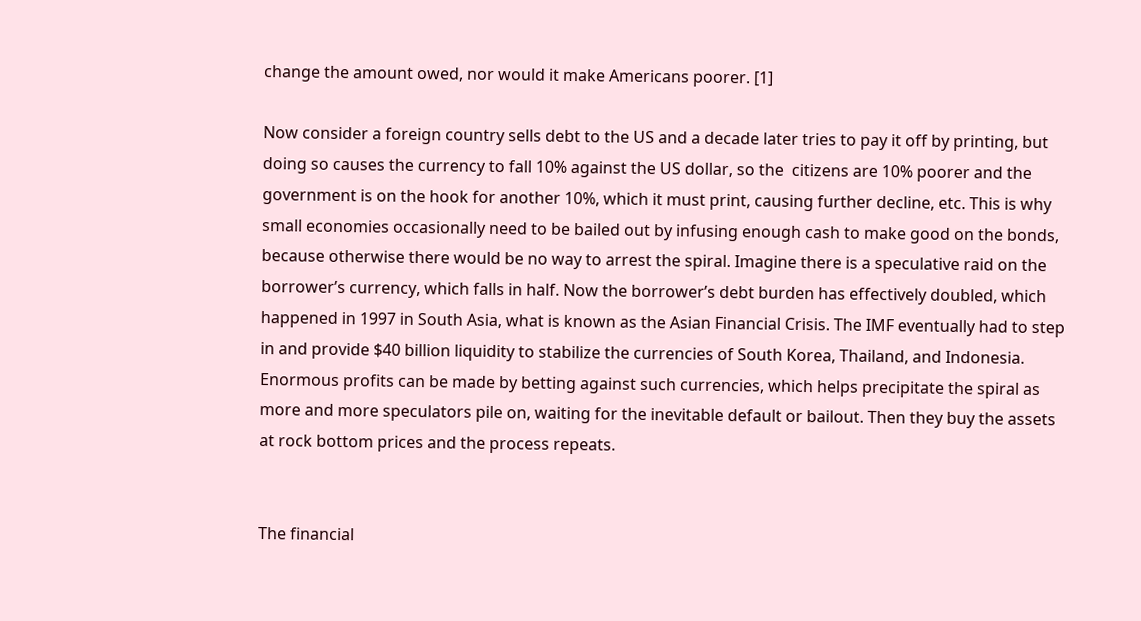change the amount owed, nor would it make Americans poorer. [1]

Now consider a foreign country sells debt to the US and a decade later tries to pay it off by printing, but doing so causes the currency to fall 10% against the US dollar, so the  citizens are 10% poorer and the government is on the hook for another 10%, which it must print, causing further decline, etc. This is why small economies occasionally need to be bailed out by infusing enough cash to make good on the bonds, because otherwise there would be no way to arrest the spiral. Imagine there is a speculative raid on the borrower’s currency, which falls in half. Now the borrower’s debt burden has effectively doubled, which happened in 1997 in South Asia, what is known as the Asian Financial Crisis. The IMF eventually had to step in and provide $40 billion liquidity to stabilize the currencies of South Korea, Thailand, and Indonesia. Enormous profits can be made by betting against such currencies, which helps precipitate the spiral as more and more speculators pile on, waiting for the inevitable default or bailout. Then they buy the assets at rock bottom prices and the process repeats.


The financial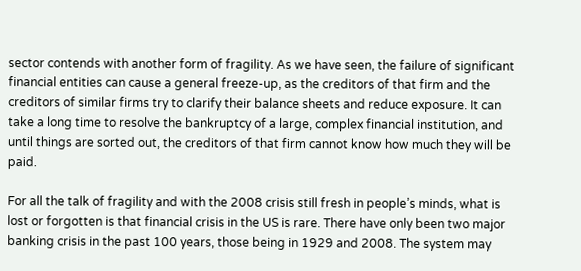sector contends with another form of fragility. As we have seen, the failure of significant financial entities can cause a general freeze-up, as the creditors of that firm and the creditors of similar firms try to clarify their balance sheets and reduce exposure. It can take a long time to resolve the bankruptcy of a large, complex financial institution, and until things are sorted out, the creditors of that firm cannot know how much they will be paid.

For all the talk of fragility and with the 2008 crisis still fresh in people’s minds, what is lost or forgotten is that financial crisis in the US is rare. There have only been two major banking crisis in the past 100 years, those being in 1929 and 2008. The system may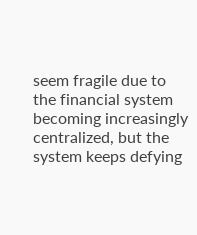seem fragile due to the financial system becoming increasingly centralized, but the system keeps defying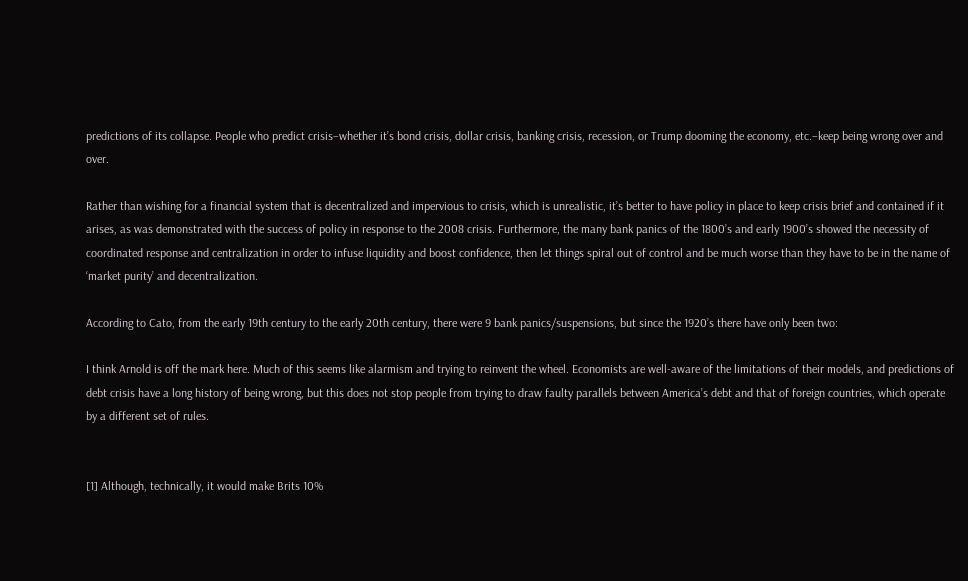predictions of its collapse. People who predict crisis–whether it’s bond crisis, dollar crisis, banking crisis, recession, or Trump dooming the economy, etc.–keep being wrong over and over.

Rather than wishing for a financial system that is decentralized and impervious to crisis, which is unrealistic, it’s better to have policy in place to keep crisis brief and contained if it arises, as was demonstrated with the success of policy in response to the 2008 crisis. Furthermore, the many bank panics of the 1800’s and early 1900’s showed the necessity of coordinated response and centralization in order to infuse liquidity and boost confidence, then let things spiral out of control and be much worse than they have to be in the name of ‘market purity’ and decentralization.

According to Cato, from the early 19th century to the early 20th century, there were 9 bank panics/suspensions, but since the 1920’s there have only been two:

I think Arnold is off the mark here. Much of this seems like alarmism and trying to reinvent the wheel. Economists are well-aware of the limitations of their models, and predictions of debt crisis have a long history of being wrong, but this does not stop people from trying to draw faulty parallels between America’s debt and that of foreign countries, which operate by a different set of rules.


[1] Although, technically, it would make Brits 10%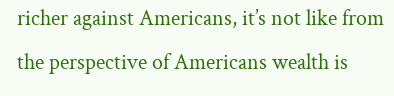richer against Americans, it’s not like from the perspective of Americans wealth is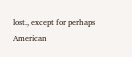lost., except for perhaps American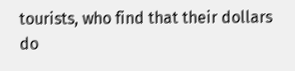tourists, who find that their dollars do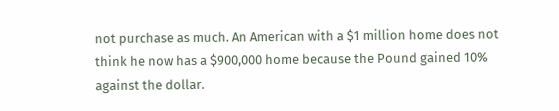not purchase as much. An American with a $1 million home does not think he now has a $900,000 home because the Pound gained 10% against the dollar.